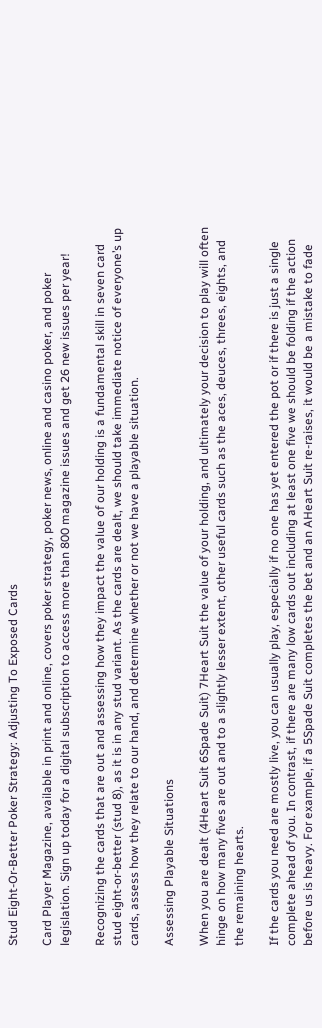Stud Eight-Or-Better Poker Strategy: Adjusting To Exposed Cards

Card Player Magazine, available in print and online, covers poker strategy, poker news, online and casino poker, and poker legislation. Sign up today for a digital subscription to access more than 800 magazine issues and get 26 new issues per year!

Recognizing the cards that are out and assessing how they impact the value of our holding is a fundamental skill in seven card stud eight-or-better (stud 8), as it is in any stud variant. As the cards are dealt, we should take immediate notice of everyone’s up cards, assess how they relate to our hand, and determine whether or not we have a playable situation.

Assessing Playable Situations

When you are dealt (4Heart Suit 6Spade Suit) 7Heart Suit the value of your holding, and ultimately your decision to play will often hinge on how many fives are out and to a slightly lesser extent, other useful cards such as the aces, deuces, threes, eights, and the remaining hearts.

If the cards you need are mostly live, you can usually play, especially if no one has yet entered the pot or if there is just a single complete ahead of you. In contrast, if there are many low cards out including at least one five we should be folding if the action before us is heavy. For example, if a 5Spade Suit completes the bet and an AHeart Suit re-raises, it would be a mistake to fade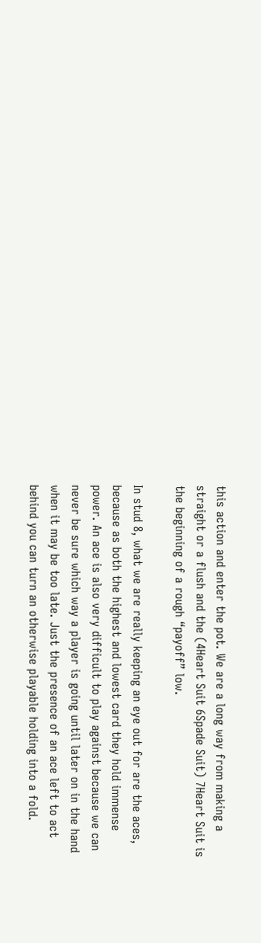this action and enter the pot. We are a long way from making a straight or a flush and the (4Heart Suit 6Spade Suit) 7Heart Suit is the beginning of a rough “payoff” low.

In stud 8, what we are really keeping an eye out for are the aces, because as both the highest and lowest card they hold immense power. An ace is also very difficult to play against because we can never be sure which way a player is going until later on in the hand when it may be too late. Just the presence of an ace left to act behind you can turn an otherwise playable holding into a fold.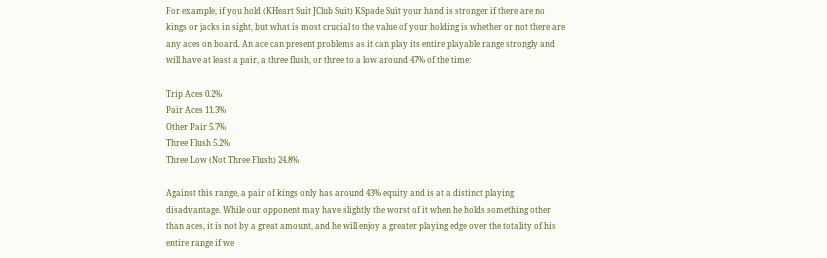For example, if you hold (KHeart Suit JClub Suit) KSpade Suit your hand is stronger if there are no kings or jacks in sight, but what is most crucial to the value of your holding is whether or not there are any aces on board. An ace can present problems as it can play its entire playable range strongly and will have at least a pair, a three flush, or three to a low around 47% of the time:

Trip Aces 0.2%
Pair Aces 11.3%
Other Pair 5.7%
Three Flush 5.2%
Three Low (Not Three Flush) 24.8%

Against this range, a pair of kings only has around 43% equity and is at a distinct playing disadvantage. While our opponent may have slightly the worst of it when he holds something other than aces, it is not by a great amount, and he will enjoy a greater playing edge over the totality of his entire range if we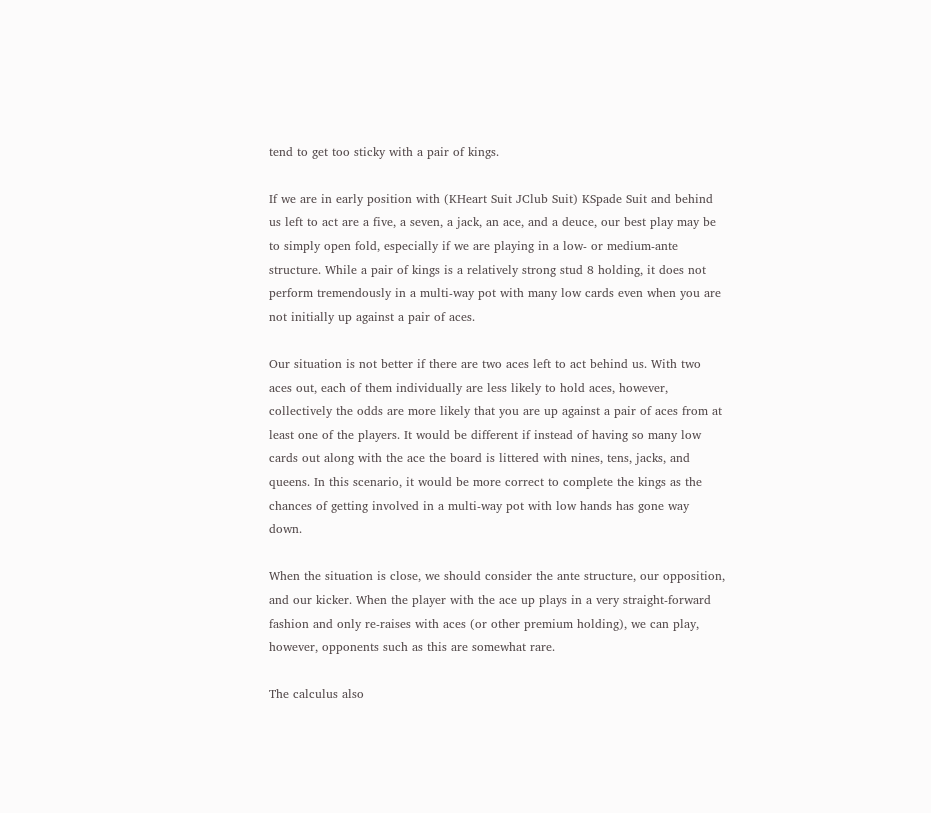tend to get too sticky with a pair of kings.

If we are in early position with (KHeart Suit JClub Suit) KSpade Suit and behind us left to act are a five, a seven, a jack, an ace, and a deuce, our best play may be to simply open fold, especially if we are playing in a low- or medium-ante structure. While a pair of kings is a relatively strong stud 8 holding, it does not perform tremendously in a multi-way pot with many low cards even when you are not initially up against a pair of aces.

Our situation is not better if there are two aces left to act behind us. With two aces out, each of them individually are less likely to hold aces, however, collectively the odds are more likely that you are up against a pair of aces from at least one of the players. It would be different if instead of having so many low cards out along with the ace the board is littered with nines, tens, jacks, and queens. In this scenario, it would be more correct to complete the kings as the chances of getting involved in a multi-way pot with low hands has gone way down.

When the situation is close, we should consider the ante structure, our opposition, and our kicker. When the player with the ace up plays in a very straight-forward fashion and only re-raises with aces (or other premium holding), we can play, however, opponents such as this are somewhat rare.

The calculus also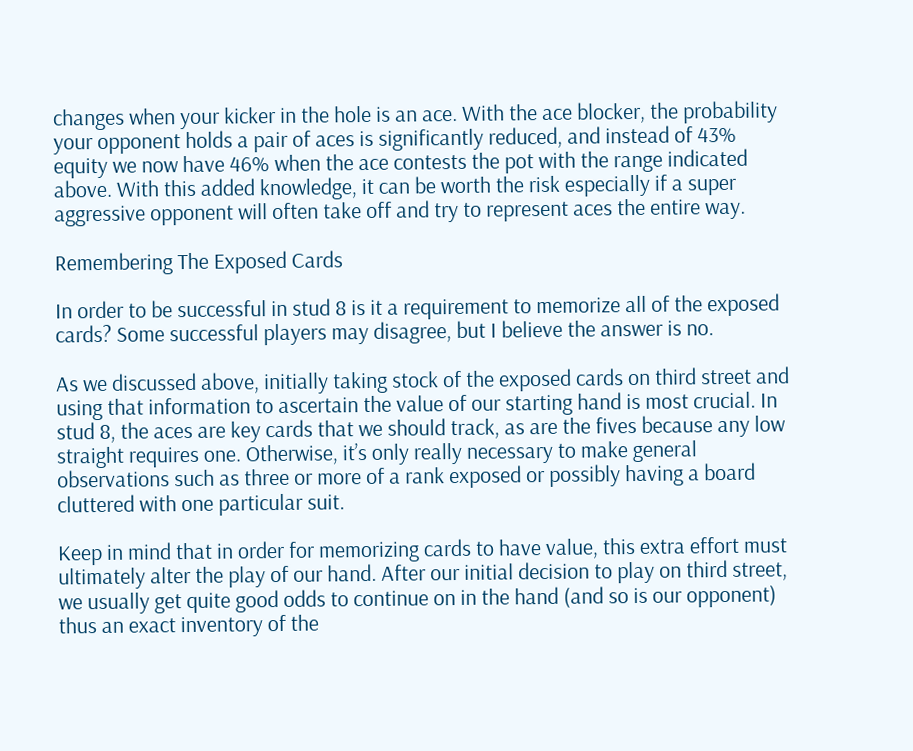changes when your kicker in the hole is an ace. With the ace blocker, the probability your opponent holds a pair of aces is significantly reduced, and instead of 43% equity we now have 46% when the ace contests the pot with the range indicated above. With this added knowledge, it can be worth the risk especially if a super aggressive opponent will often take off and try to represent aces the entire way.

Remembering The Exposed Cards

In order to be successful in stud 8 is it a requirement to memorize all of the exposed cards? Some successful players may disagree, but I believe the answer is no.

As we discussed above, initially taking stock of the exposed cards on third street and using that information to ascertain the value of our starting hand is most crucial. In stud 8, the aces are key cards that we should track, as are the fives because any low straight requires one. Otherwise, it’s only really necessary to make general observations such as three or more of a rank exposed or possibly having a board cluttered with one particular suit.

Keep in mind that in order for memorizing cards to have value, this extra effort must ultimately alter the play of our hand. After our initial decision to play on third street, we usually get quite good odds to continue on in the hand (and so is our opponent) thus an exact inventory of the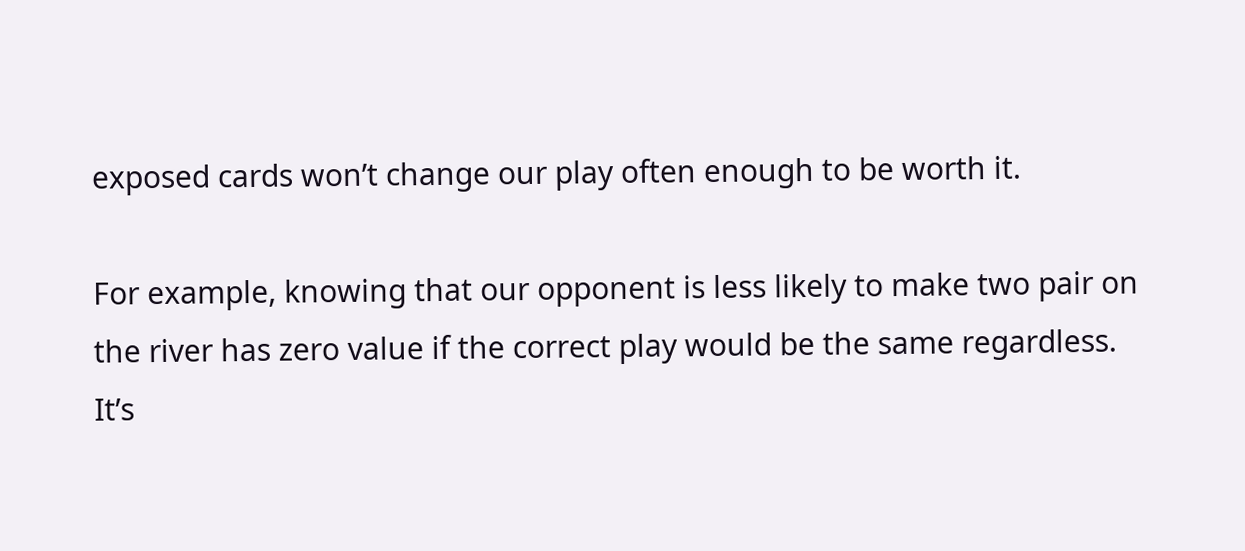exposed cards won’t change our play often enough to be worth it.

For example, knowing that our opponent is less likely to make two pair on the river has zero value if the correct play would be the same regardless. It’s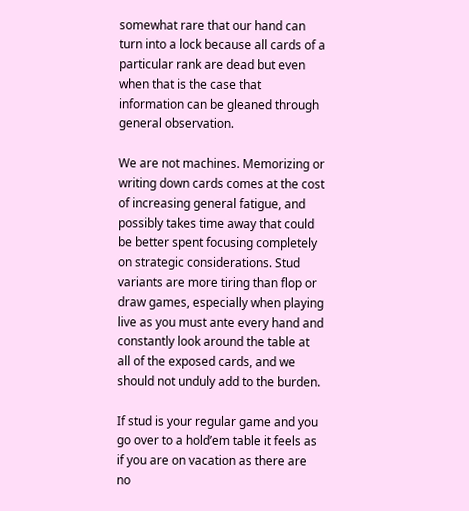somewhat rare that our hand can turn into a lock because all cards of a particular rank are dead but even when that is the case that information can be gleaned through general observation.

We are not machines. Memorizing or writing down cards comes at the cost of increasing general fatigue, and possibly takes time away that could be better spent focusing completely on strategic considerations. Stud variants are more tiring than flop or draw games, especially when playing live as you must ante every hand and constantly look around the table at all of the exposed cards, and we should not unduly add to the burden.

If stud is your regular game and you go over to a hold’em table it feels as if you are on vacation as there are no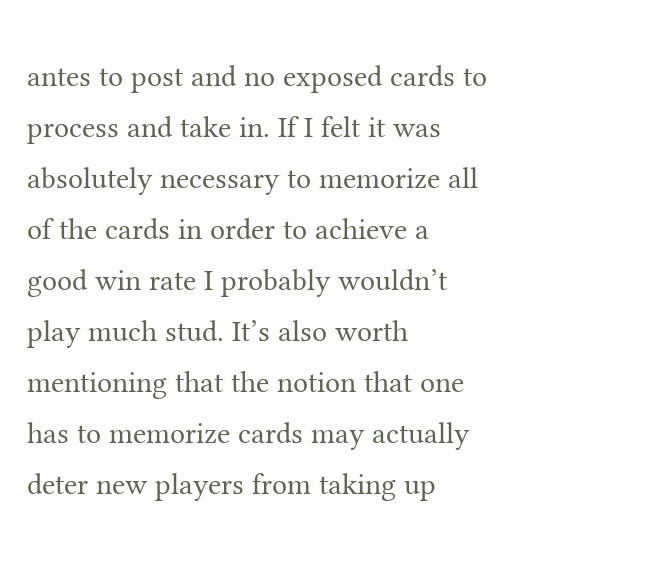antes to post and no exposed cards to process and take in. If I felt it was absolutely necessary to memorize all of the cards in order to achieve a good win rate I probably wouldn’t play much stud. It’s also worth mentioning that the notion that one has to memorize cards may actually deter new players from taking up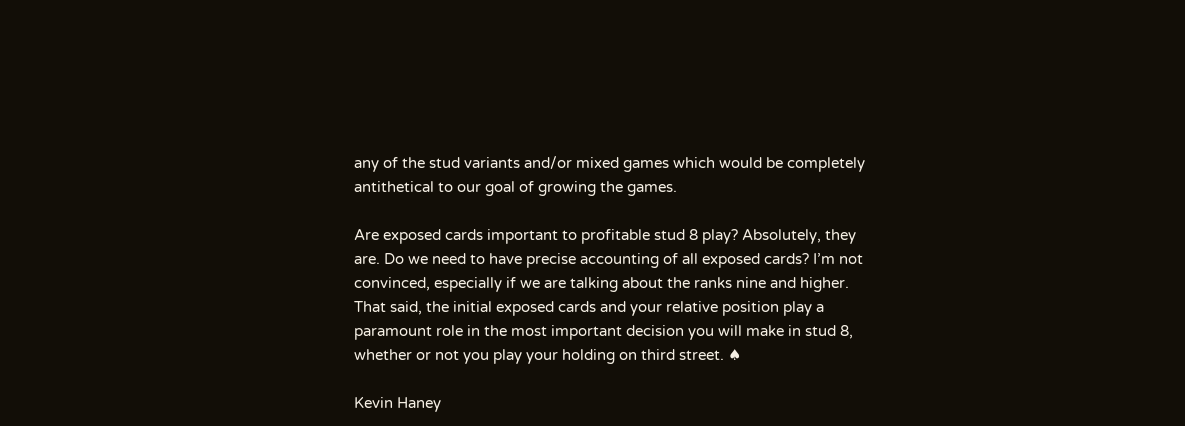any of the stud variants and/or mixed games which would be completely antithetical to our goal of growing the games.

Are exposed cards important to profitable stud 8 play? Absolutely, they are. Do we need to have precise accounting of all exposed cards? I’m not convinced, especially if we are talking about the ranks nine and higher. That said, the initial exposed cards and your relative position play a paramount role in the most important decision you will make in stud 8, whether or not you play your holding on third street. ♠

Kevin Haney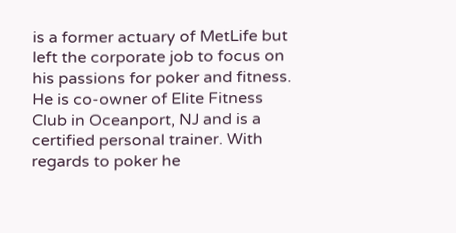is a former actuary of MetLife but left the corporate job to focus on his passions for poker and fitness. He is co-owner of Elite Fitness Club in Oceanport, NJ and is a certified personal trainer. With regards to poker he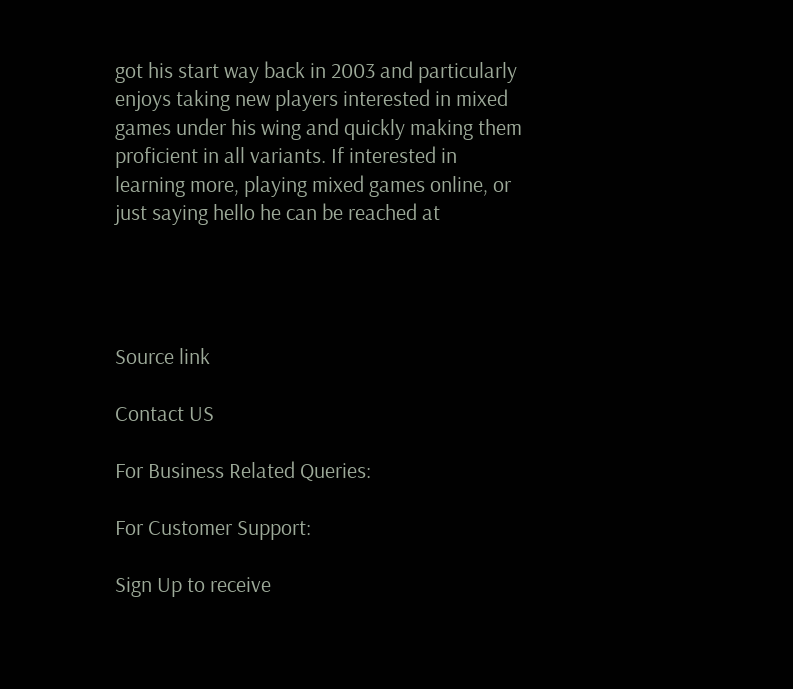got his start way back in 2003 and particularly enjoys taking new players interested in mixed games under his wing and quickly making them proficient in all variants. If interested in learning more, playing mixed games online, or just saying hello he can be reached at




Source link

Contact US

For Business Related Queries:

For Customer Support:

Sign Up to receive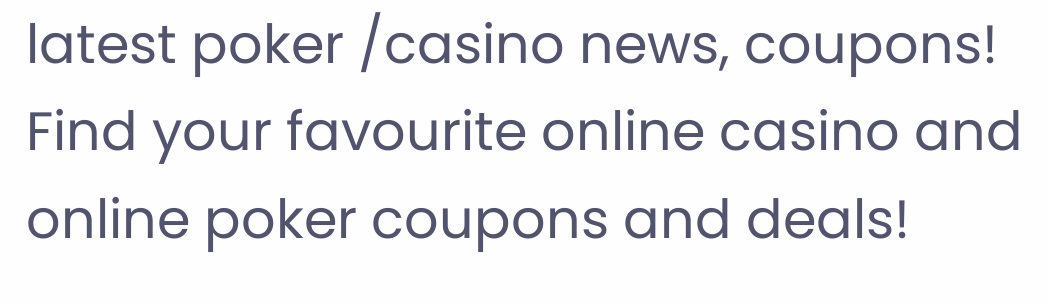latest poker /casino news, coupons!
Find your favourite online casino and online poker coupons and deals!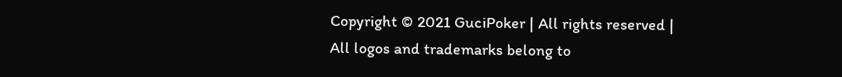Copyright © 2021 GuciPoker | All rights reserved | All logos and trademarks belong to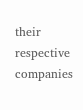their respective companies